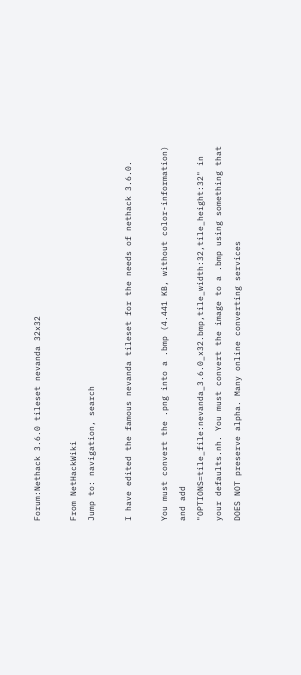Forum:Nethack 3.6.0 tileset nevanda 32x32

From NetHackWiki
Jump to: navigation, search

I have edited the famous nevanda tileset for the needs of nethack 3.6.0.

You must convert the .png into a .bmp (4.441 KB, without color-information) and add "OPTIONS=tile_file:nevanda_3.6.0_x32.bmp,tile_width:32,tile_height:32" in your defaults.nh. You must convert the image to a .bmp using something that DOES NOT preserve alpha. Many online converting services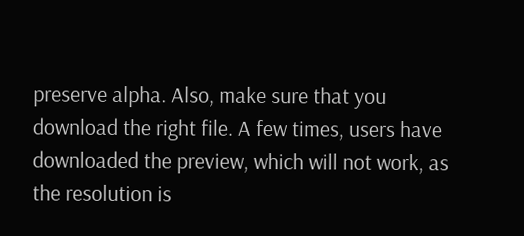preserve alpha. Also, make sure that you download the right file. A few times, users have downloaded the preview, which will not work, as the resolution is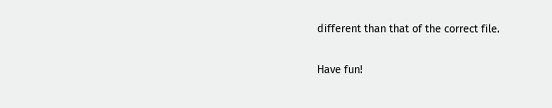different than that of the correct file.

Have fun!